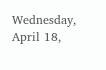Wednesday, April 18,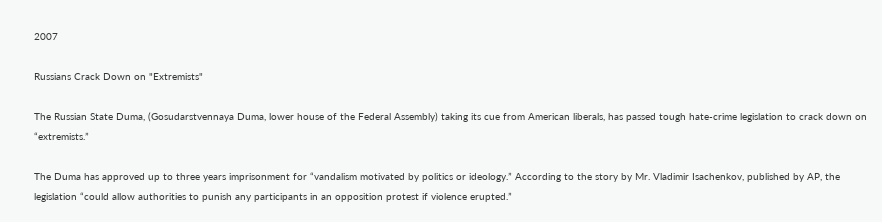2007

Russians Crack Down on "Extremists"

The Russian State Duma, (Gosudarstvennaya Duma, lower house of the Federal Assembly) taking its cue from American liberals, has passed tough hate-crime legislation to crack down on “extremists.”

The Duma has approved up to three years imprisonment for “vandalism motivated by politics or ideology.” According to the story by Mr. Vladimir Isachenkov, published by AP, the legislation “could allow authorities to punish any participants in an opposition protest if violence erupted.”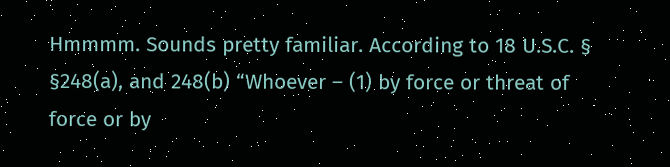Hmmmm. Sounds pretty familiar. According to 18 U.S.C. § §248(a), and 248(b) “Whoever – (1) by force or threat of force or by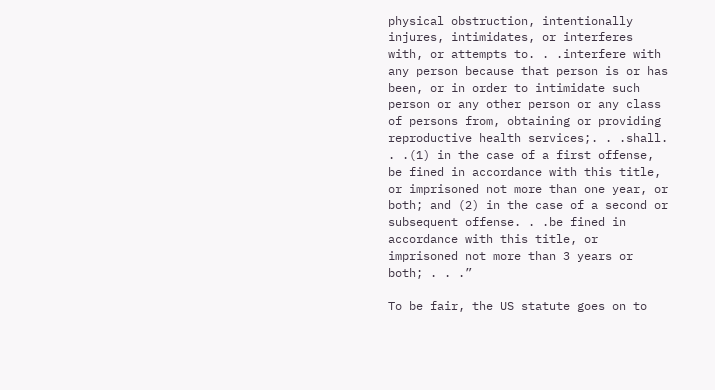physical obstruction, intentionally injures, intimidates, or interferes with, or attempts to. . .interfere with any person because that person is or has been, or in order to intimidate such person or any other person or any class of persons from, obtaining or providing reproductive health services;. . .shall. . .(1) in the case of a first offense, be fined in accordance with this title, or imprisoned not more than one year, or both; and (2) in the case of a second or subsequent offense. . .be fined in accordance with this title, or imprisoned not more than 3 years or both; . . .”

To be fair, the US statute goes on to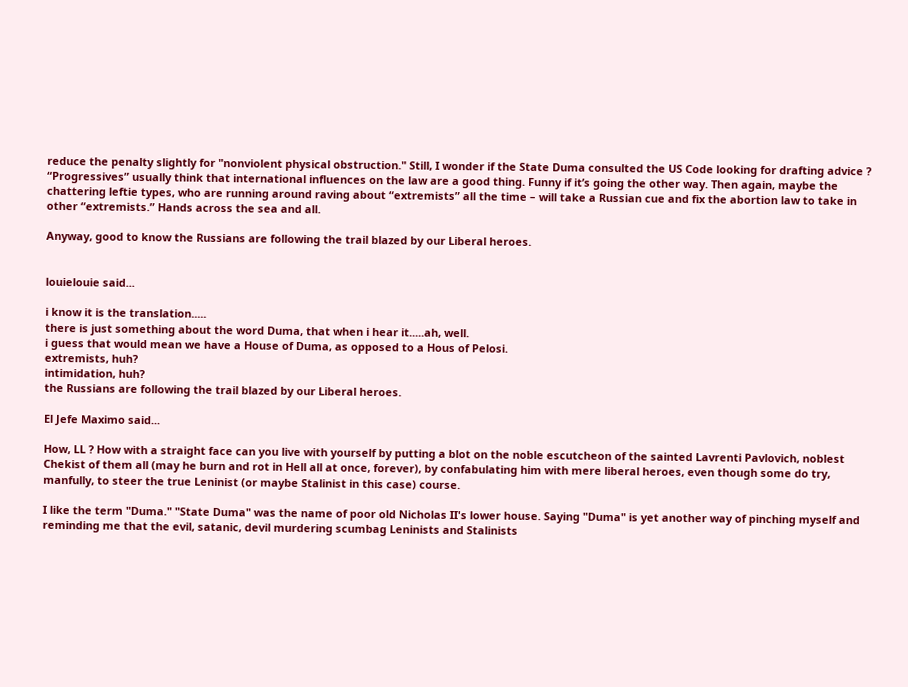reduce the penalty slightly for "nonviolent physical obstruction." Still, I wonder if the State Duma consulted the US Code looking for drafting advice ? “Progressives” usually think that international influences on the law are a good thing. Funny if it’s going the other way. Then again, maybe the chattering leftie types, who are running around raving about “extremists” all the time – will take a Russian cue and fix the abortion law to take in other “extremists.” Hands across the sea and all.

Anyway, good to know the Russians are following the trail blazed by our Liberal heroes.


louielouie said...

i know it is the translation.....
there is just something about the word Duma, that when i hear it.....ah, well.
i guess that would mean we have a House of Duma, as opposed to a Hous of Pelosi.
extremists, huh?
intimidation, huh?
the Russians are following the trail blazed by our Liberal heroes.

El Jefe Maximo said...

How, LL ? How with a straight face can you live with yourself by putting a blot on the noble escutcheon of the sainted Lavrenti Pavlovich, noblest Chekist of them all (may he burn and rot in Hell all at once, forever), by confabulating him with mere liberal heroes, even though some do try, manfully, to steer the true Leninist (or maybe Stalinist in this case) course.

I like the term "Duma." "State Duma" was the name of poor old Nicholas II's lower house. Saying "Duma" is yet another way of pinching myself and reminding me that the evil, satanic, devil murdering scumbag Leninists and Stalinists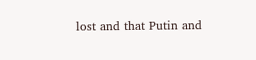lost and that Putin and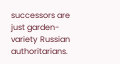successors are just garden-variety Russian authoritarians.